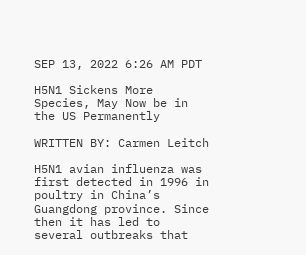SEP 13, 2022 6:26 AM PDT

H5N1 Sickens More Species, May Now be in the US Permanently

WRITTEN BY: Carmen Leitch

H5N1 avian influenza was first detected in 1996 in poultry in China’s Guangdong province. Since then it has led to several outbreaks that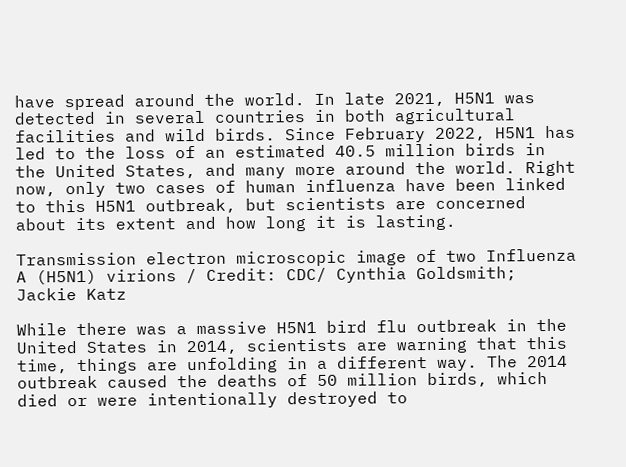have spread around the world. In late 2021, H5N1 was detected in several countries in both agricultural facilities and wild birds. Since February 2022, H5N1 has led to the loss of an estimated 40.5 million birds in the United States, and many more around the world. Right now, only two cases of human influenza have been linked to this H5N1 outbreak, but scientists are concerned about its extent and how long it is lasting.

Transmission electron microscopic image of two Influenza A (H5N1) virions / Credit: CDC/ Cynthia Goldsmith; Jackie Katz

While there was a massive H5N1 bird flu outbreak in the United States in 2014, scientists are warning that this time, things are unfolding in a different way. The 2014 outbreak caused the deaths of 50 million birds, which died or were intentionally destroyed to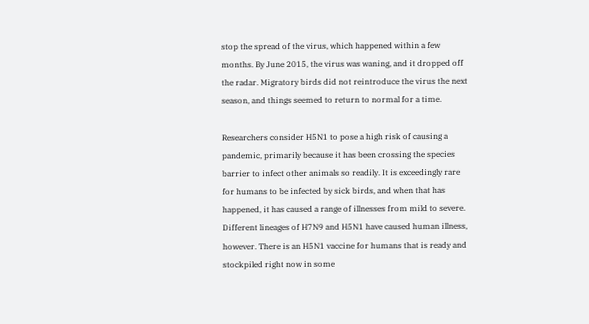stop the spread of the virus, which happened within a few months. By June 2015, the virus was waning, and it dropped off the radar. Migratory birds did not reintroduce the virus the next season, and things seemed to return to normal for a time.

Researchers consider H5N1 to pose a high risk of causing a pandemic, primarily because it has been crossing the species barrier to infect other animals so readily. It is exceedingly rare for humans to be infected by sick birds, and when that has happened, it has caused a range of illnesses from mild to severe. Different lineages of H7N9 and H5N1 have caused human illness, however. There is an H5N1 vaccine for humans that is ready and stockpiled right now in some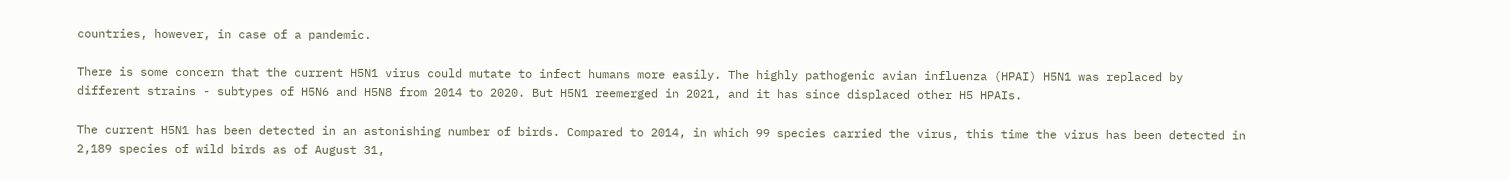countries, however, in case of a pandemic.

There is some concern that the current H5N1 virus could mutate to infect humans more easily. The highly pathogenic avian influenza (HPAI) H5N1 was replaced by different strains - subtypes of H5N6 and H5N8 from 2014 to 2020. But H5N1 reemerged in 2021, and it has since displaced other H5 HPAIs.

The current H5N1 has been detected in an astonishing number of birds. Compared to 2014, in which 99 species carried the virus, this time the virus has been detected in 2,189 species of wild birds as of August 31,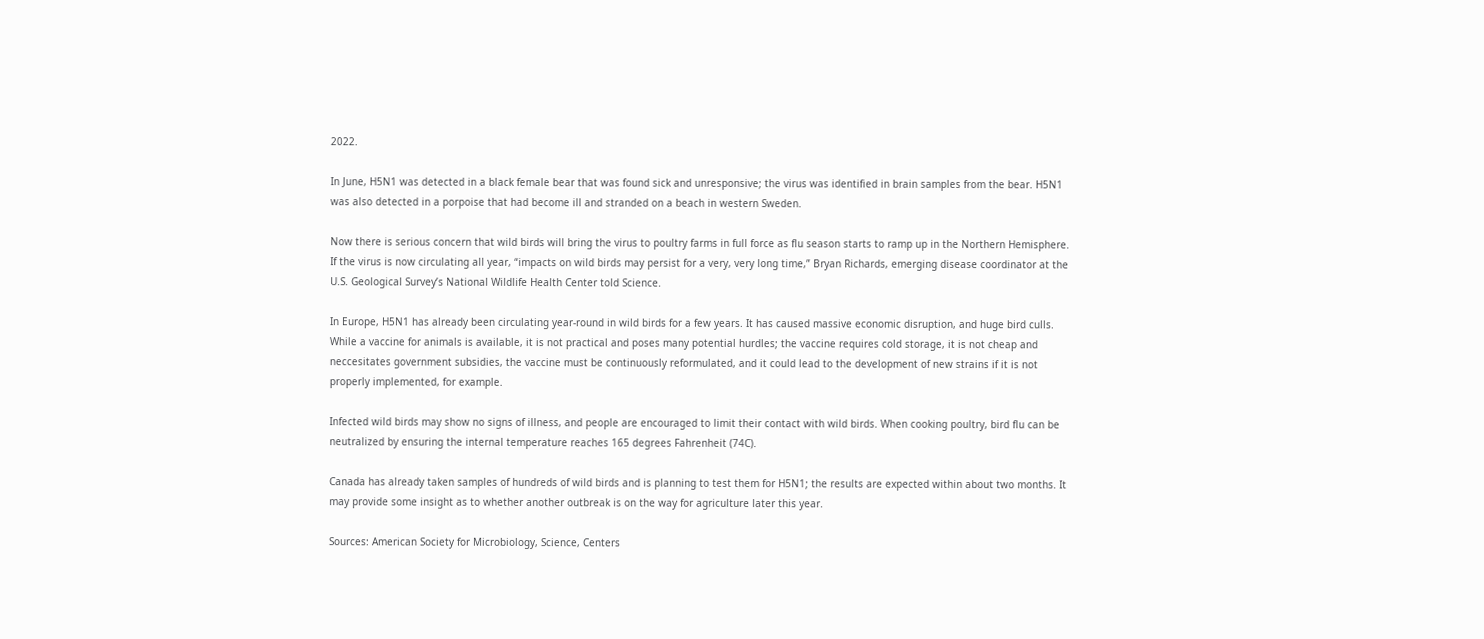2022.

In June, H5N1 was detected in a black female bear that was found sick and unresponsive; the virus was identified in brain samples from the bear. H5N1 was also detected in a porpoise that had become ill and stranded on a beach in western Sweden.

Now there is serious concern that wild birds will bring the virus to poultry farms in full force as flu season starts to ramp up in the Northern Hemisphere. If the virus is now circulating all year, “impacts on wild birds may persist for a very, very long time,” Bryan Richards, emerging disease coordinator at the U.S. Geological Survey’s National Wildlife Health Center told Science.

In Europe, H5N1 has already been circulating year-round in wild birds for a few years. It has caused massive economic disruption, and huge bird culls. While a vaccine for animals is available, it is not practical and poses many potential hurdles; the vaccine requires cold storage, it is not cheap and neccesitates government subsidies, the vaccine must be continuously reformulated, and it could lead to the development of new strains if it is not properly implemented, for example.

Infected wild birds may show no signs of illness, and people are encouraged to limit their contact with wild birds. When cooking poultry, bird flu can be neutralized by ensuring the internal temperature reaches 165 degrees Fahrenheit (74C).

Canada has already taken samples of hundreds of wild birds and is planning to test them for H5N1; the results are expected within about two months. It may provide some insight as to whether another outbreak is on the way for agriculture later this year.

Sources: American Society for Microbiology, Science, Centers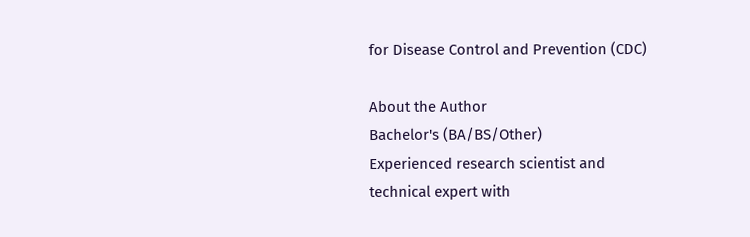for Disease Control and Prevention (CDC)

About the Author
Bachelor's (BA/BS/Other)
Experienced research scientist and technical expert with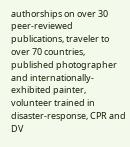authorships on over 30 peer-reviewed publications, traveler to over 70 countries, published photographer and internationally-exhibited painter, volunteer trained in disaster-response, CPR and DV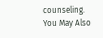counseling.
You May Also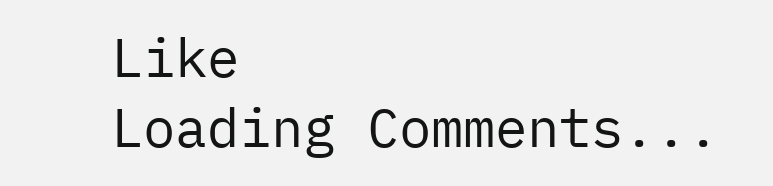Like
Loading Comments...